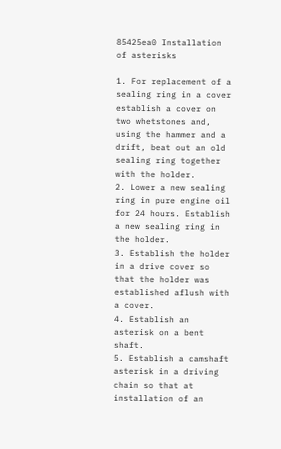85425ea0 Installation of asterisks

1. For replacement of a sealing ring in a cover establish a cover on two whetstones and, using the hammer and a drift, beat out an old sealing ring together with the holder.
2. Lower a new sealing ring in pure engine oil for 24 hours. Establish a new sealing ring in the holder.
3. Establish the holder in a drive cover so that the holder was established aflush with a cover.
4. Establish an asterisk on a bent shaft.
5. Establish a camshaft asterisk in a driving chain so that at installation of an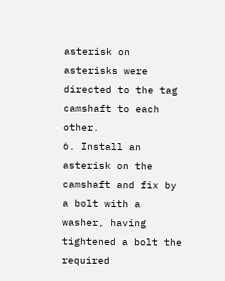asterisk on asterisks were directed to the tag camshaft to each other.
6. Install an asterisk on the camshaft and fix by a bolt with a washer, having tightened a bolt the required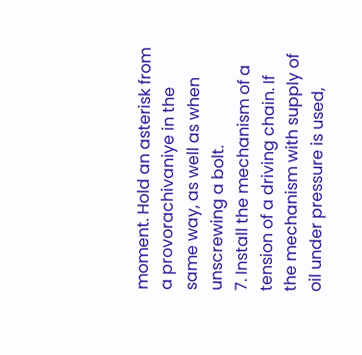moment. Hold an asterisk from a provorachivaniye in the same way, as well as when unscrewing a bolt.
7. Install the mechanism of a tension of a driving chain. If the mechanism with supply of oil under pressure is used,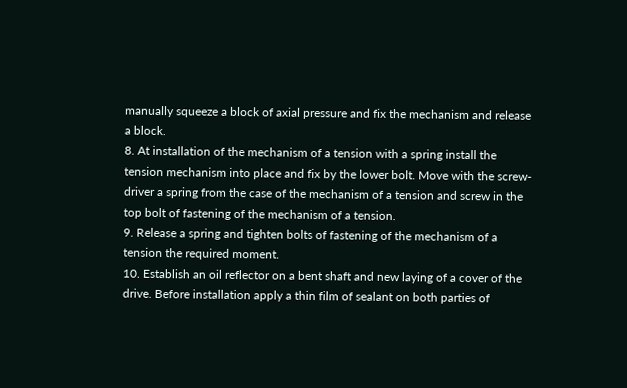manually squeeze a block of axial pressure and fix the mechanism and release a block.
8. At installation of the mechanism of a tension with a spring install the tension mechanism into place and fix by the lower bolt. Move with the screw-driver a spring from the case of the mechanism of a tension and screw in the top bolt of fastening of the mechanism of a tension.
9. Release a spring and tighten bolts of fastening of the mechanism of a tension the required moment.
10. Establish an oil reflector on a bent shaft and new laying of a cover of the drive. Before installation apply a thin film of sealant on both parties of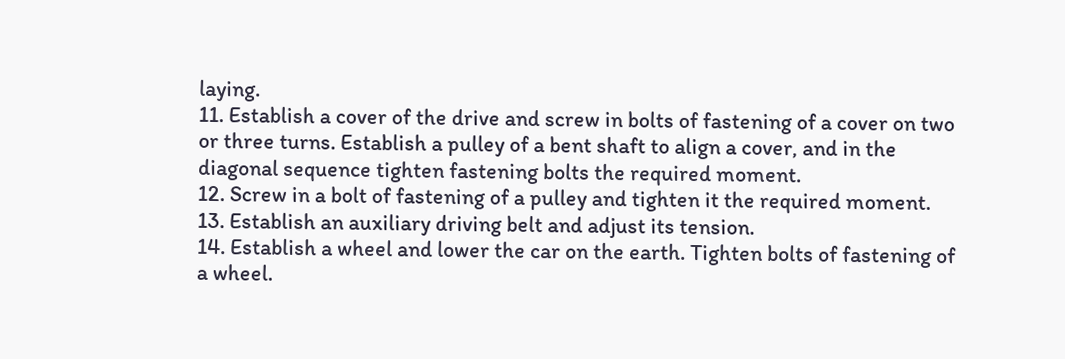laying.
11. Establish a cover of the drive and screw in bolts of fastening of a cover on two or three turns. Establish a pulley of a bent shaft to align a cover, and in the diagonal sequence tighten fastening bolts the required moment.
12. Screw in a bolt of fastening of a pulley and tighten it the required moment.
13. Establish an auxiliary driving belt and adjust its tension.
14. Establish a wheel and lower the car on the earth. Tighten bolts of fastening of a wheel.